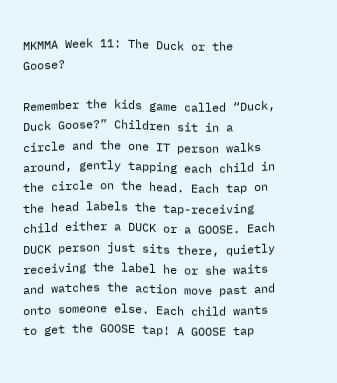MKMMA Week 11: The Duck or the Goose?

Remember the kids game called “Duck, Duck Goose?” Children sit in a circle and the one IT person walks around, gently tapping each child in the circle on the head. Each tap on the head labels the tap-receiving child either a DUCK or a GOOSE. Each DUCK person just sits there, quietly receiving the label he or she waits and watches the action move past and onto someone else. Each child wants to get the GOOSE tap! A GOOSE tap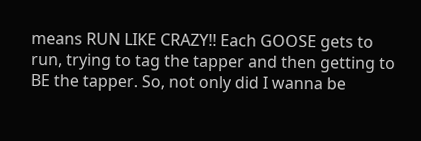means RUN LIKE CRAZY!! Each GOOSE gets to run, trying to tag the tapper and then getting to BE the tapper. So, not only did I wanna be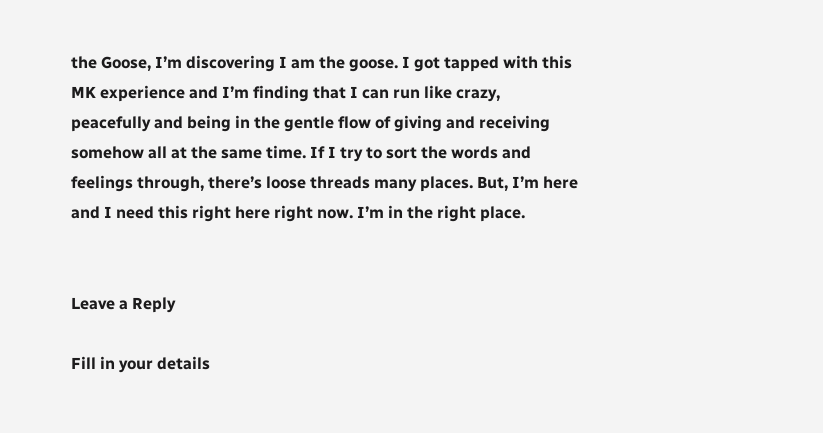the Goose, I’m discovering I am the goose. I got tapped with this MK experience and I’m finding that I can run like crazy, peacefully and being in the gentle flow of giving and receiving somehow all at the same time. If I try to sort the words and feelings through, there’s loose threads many places. But, I’m here and I need this right here right now. I’m in the right place.


Leave a Reply

Fill in your details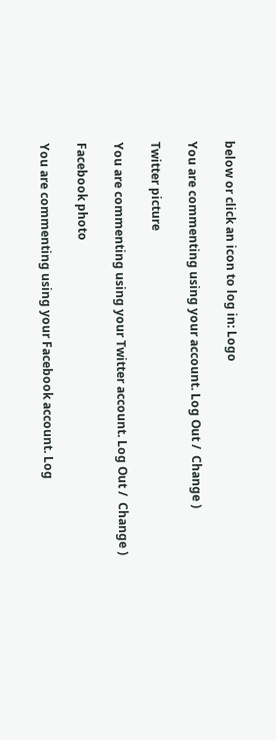below or click an icon to log in: Logo

You are commenting using your account. Log Out /  Change )

Twitter picture

You are commenting using your Twitter account. Log Out /  Change )

Facebook photo

You are commenting using your Facebook account. Log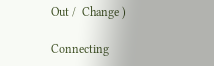Out /  Change )

Connecting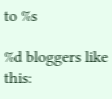to %s

%d bloggers like this: